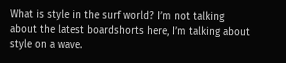What is style in the surf world? I’m not talking about the latest boardshorts here, I’m talking about style on a wave.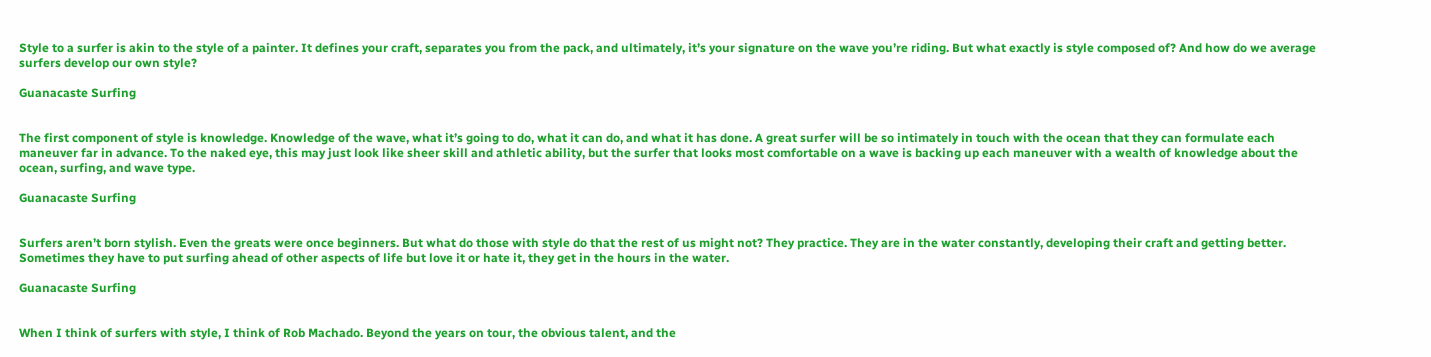Style to a surfer is akin to the style of a painter. It defines your craft, separates you from the pack, and ultimately, it’s your signature on the wave you’re riding. But what exactly is style composed of? And how do we average surfers develop our own style?

Guanacaste Surfing


The first component of style is knowledge. Knowledge of the wave, what it’s going to do, what it can do, and what it has done. A great surfer will be so intimately in touch with the ocean that they can formulate each maneuver far in advance. To the naked eye, this may just look like sheer skill and athletic ability, but the surfer that looks most comfortable on a wave is backing up each maneuver with a wealth of knowledge about the ocean, surfing, and wave type.

Guanacaste Surfing


Surfers aren’t born stylish. Even the greats were once beginners. But what do those with style do that the rest of us might not? They practice. They are in the water constantly, developing their craft and getting better. Sometimes they have to put surfing ahead of other aspects of life but love it or hate it, they get in the hours in the water.

Guanacaste Surfing


When I think of surfers with style, I think of Rob Machado. Beyond the years on tour, the obvious talent, and the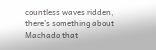countless waves ridden, there’s something about Machado that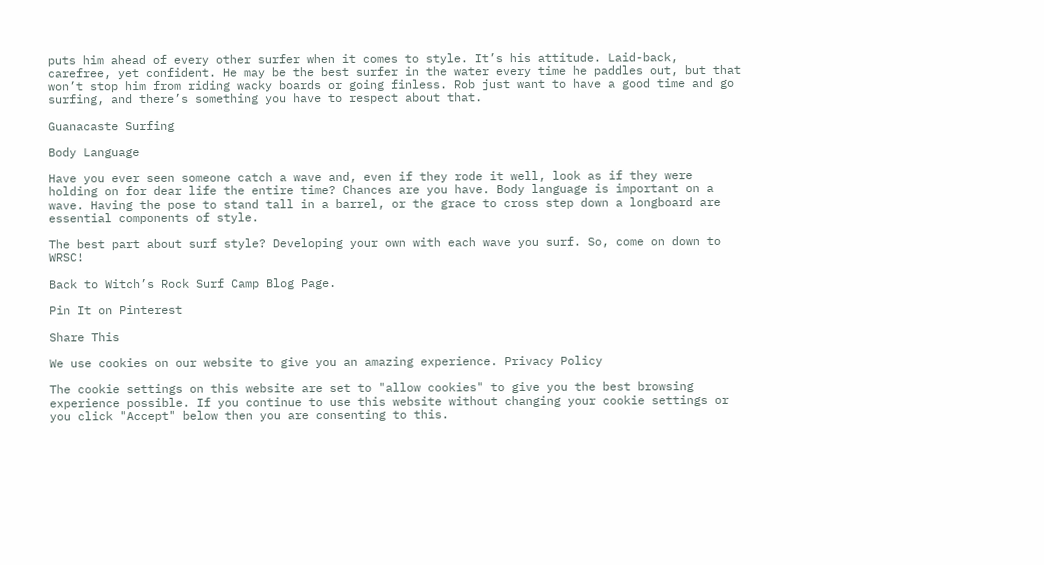puts him ahead of every other surfer when it comes to style. It’s his attitude. Laid-back, carefree, yet confident. He may be the best surfer in the water every time he paddles out, but that won’t stop him from riding wacky boards or going finless. Rob just want to have a good time and go surfing, and there’s something you have to respect about that.

Guanacaste Surfing

Body Language

Have you ever seen someone catch a wave and, even if they rode it well, look as if they were holding on for dear life the entire time? Chances are you have. Body language is important on a wave. Having the pose to stand tall in a barrel, or the grace to cross step down a longboard are essential components of style.

The best part about surf style? Developing your own with each wave you surf. So, come on down to WRSC!

Back to Witch’s Rock Surf Camp Blog Page.

Pin It on Pinterest

Share This

We use cookies on our website to give you an amazing experience. Privacy Policy

The cookie settings on this website are set to "allow cookies" to give you the best browsing experience possible. If you continue to use this website without changing your cookie settings or you click "Accept" below then you are consenting to this.